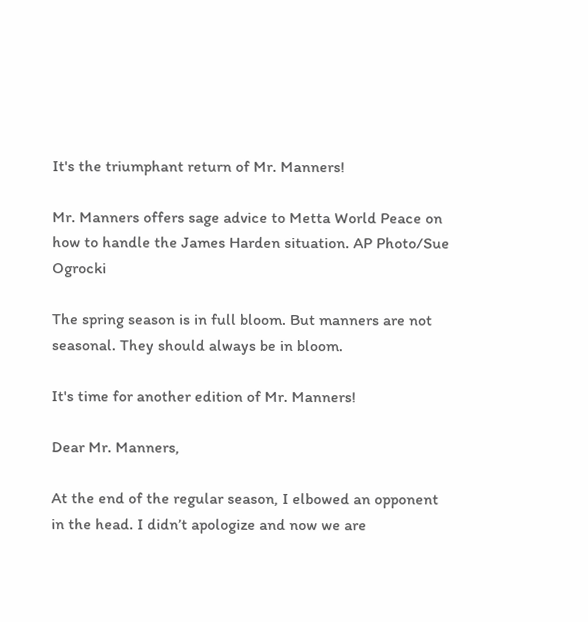It's the triumphant return of Mr. Manners!

Mr. Manners offers sage advice to Metta World Peace on how to handle the James Harden situation. AP Photo/Sue Ogrocki

The spring season is in full bloom. But manners are not seasonal. They should always be in bloom.

It's time for another edition of Mr. Manners!

Dear Mr. Manners,

At the end of the regular season, I elbowed an opponent in the head. I didn’t apologize and now we are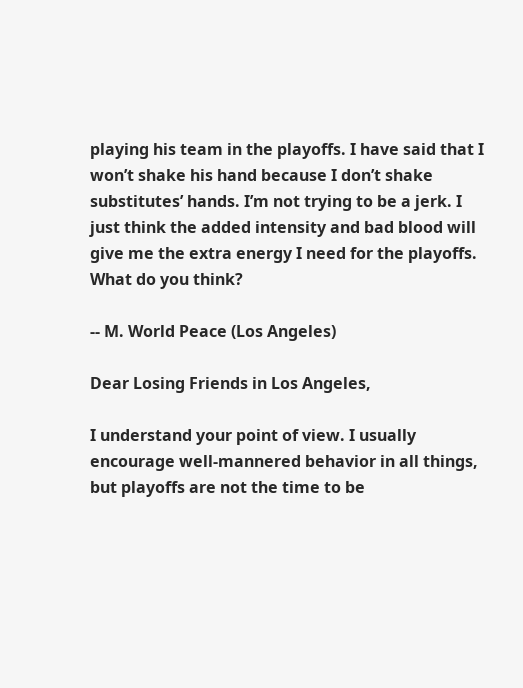playing his team in the playoffs. I have said that I won’t shake his hand because I don’t shake substitutes’ hands. I’m not trying to be a jerk. I just think the added intensity and bad blood will give me the extra energy I need for the playoffs. What do you think?

-- M. World Peace (Los Angeles)

Dear Losing Friends in Los Angeles,

I understand your point of view. I usually encourage well-mannered behavior in all things, but playoffs are not the time to be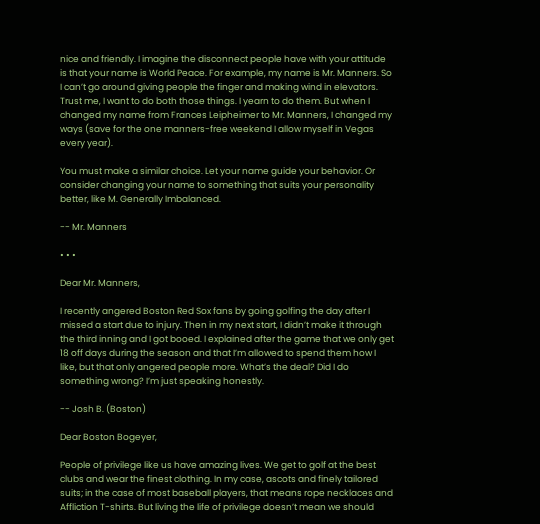nice and friendly. I imagine the disconnect people have with your attitude is that your name is World Peace. For example, my name is Mr. Manners. So I can’t go around giving people the finger and making wind in elevators. Trust me, I want to do both those things. I yearn to do them. But when I changed my name from Frances Leipheimer to Mr. Manners, I changed my ways (save for the one manners-free weekend I allow myself in Vegas every year).

You must make a similar choice. Let your name guide your behavior. Or consider changing your name to something that suits your personality better, like M. Generally Imbalanced.

-- Mr. Manners

• • •

Dear Mr. Manners,

I recently angered Boston Red Sox fans by going golfing the day after I missed a start due to injury. Then in my next start, I didn’t make it through the third inning and I got booed. I explained after the game that we only get 18 off days during the season and that I’m allowed to spend them how I like, but that only angered people more. What’s the deal? Did I do something wrong? I’m just speaking honestly.

-- Josh B. (Boston)

Dear Boston Bogeyer,

People of privilege like us have amazing lives. We get to golf at the best clubs and wear the finest clothing. In my case, ascots and finely tailored suits; in the case of most baseball players, that means rope necklaces and Affliction T-shirts. But living the life of privilege doesn’t mean we should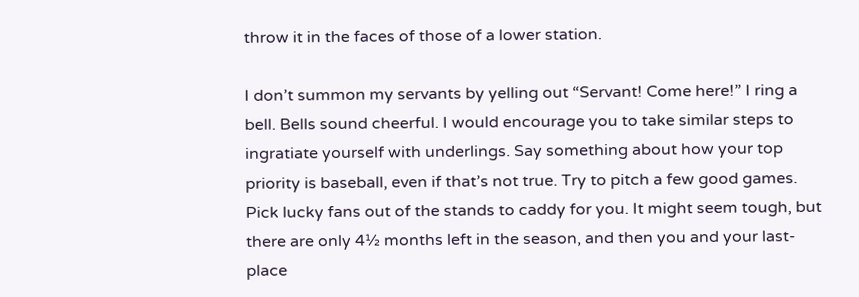throw it in the faces of those of a lower station.

I don’t summon my servants by yelling out “Servant! Come here!” I ring a bell. Bells sound cheerful. I would encourage you to take similar steps to ingratiate yourself with underlings. Say something about how your top priority is baseball, even if that’s not true. Try to pitch a few good games. Pick lucky fans out of the stands to caddy for you. It might seem tough, but there are only 4½ months left in the season, and then you and your last-place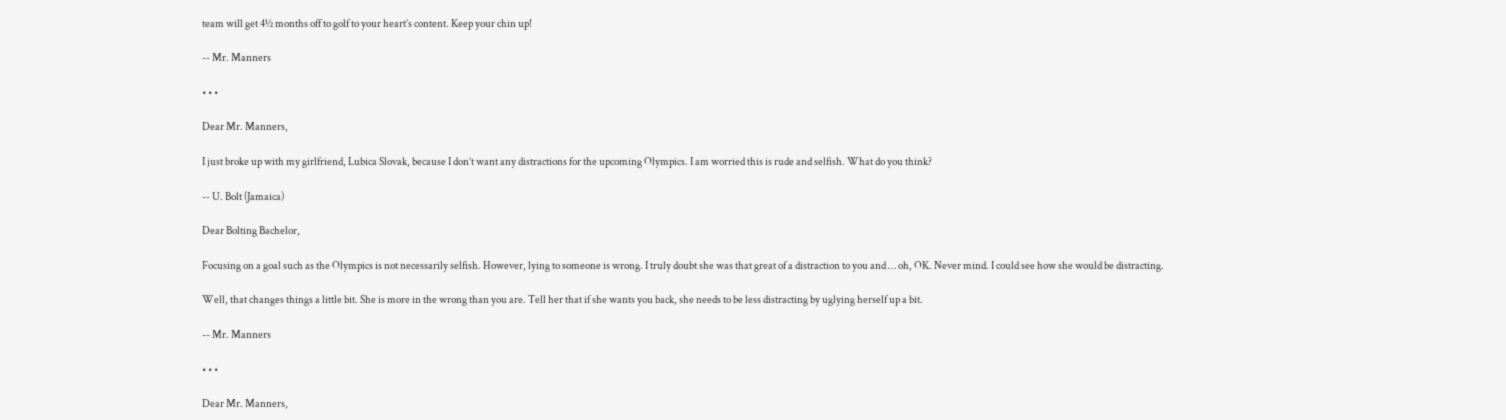team will get 4½ months off to golf to your heart’s content. Keep your chin up!

-- Mr. Manners

• • •

Dear Mr. Manners,

I just broke up with my girlfriend, Lubica Slovak, because I don’t want any distractions for the upcoming Olympics. I am worried this is rude and selfish. What do you think?

-- U. Bolt (Jamaica)

Dear Bolting Bachelor,

Focusing on a goal such as the Olympics is not necessarily selfish. However, lying to someone is wrong. I truly doubt she was that great of a distraction to you and … oh, OK. Never mind. I could see how she would be distracting.

Well, that changes things a little bit. She is more in the wrong than you are. Tell her that if she wants you back, she needs to be less distracting by uglying herself up a bit.

-- Mr. Manners

• • •

Dear Mr. Manners,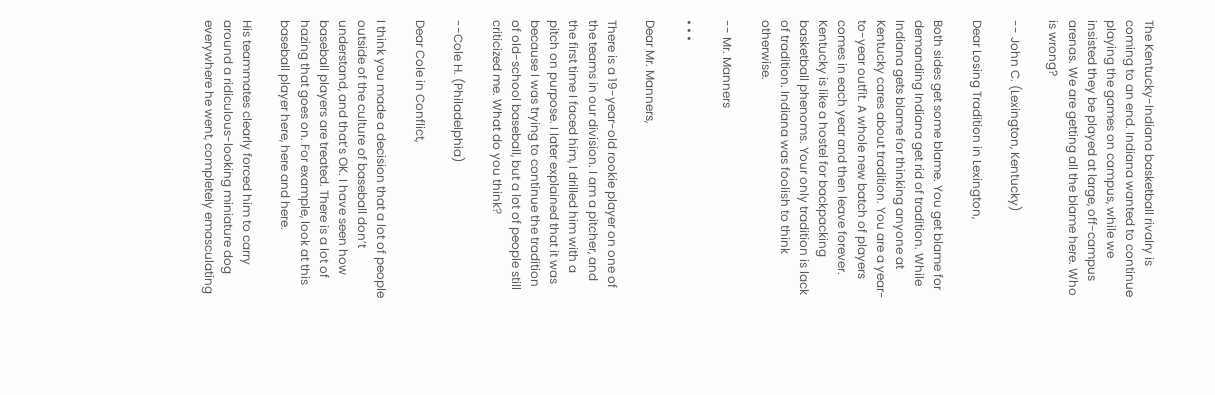The Kentucky-Indiana basketball rivalry is coming to an end. Indiana wanted to continue playing the games on campus, while we insisted they be played at large, off-campus arenas. We are getting all the blame here. Who is wrong?

-- John C. (Lexington, Kentucky)

Dear Losing Tradition in Lexington,

Both sides get some blame. You get blame for demanding Indiana get rid of tradition. While Indiana gets blame for thinking anyone at Kentucky cares about tradition. You are a year-to-year outfit. A whole new batch of players comes in each year and then leave forever. Kentucky is like a hostel for backpacking basketball phenoms. Your only tradition is lack of tradition. Indiana was foolish to think otherwise.

-- Mr. Manners

• • •

Dear Mr. Manners,

There is a 19-year-old rookie player on one of the teams in our division. I am a pitcher, and the first time I faced him, I drilled him with a pitch on purpose. I later explained that it was because I was trying to continue the tradition of old-school baseball, but a lot of people still criticized me. What do you think?

--Cole H. (Philadelphia)

Dear Cole in Conflict,

I think you made a decision that a lot of people outside of the culture of baseball don’t understand, and that’s OK. I have seen how baseball players are treated. There is a lot of hazing that goes on. For example, look at this baseball player here, here and here.

His teammates clearly forced him to carry around a ridiculous-looking miniature dog everywhere he went, completely emasculating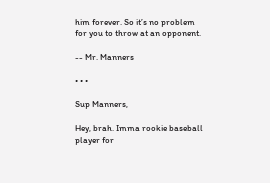him forever. So it’s no problem for you to throw at an opponent.

-- Mr. Manners

• • •

Sup Manners,

Hey, brah. Imma rookie baseball player for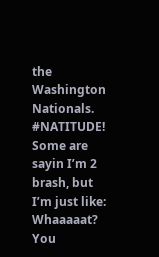the Washington Nationals. #NATITUDE! Some are sayin I’m 2 brash, but I’m just like: Whaaaaat? You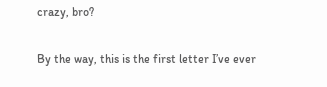crazy, bro?

By the way, this is the first letter I’ve ever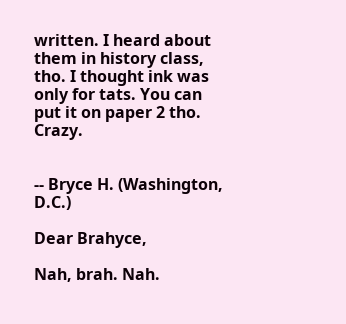written. I heard about them in history class, tho. I thought ink was only for tats. You can put it on paper 2 tho. Crazy.


-- Bryce H. (Washington, D.C.)

Dear Brahyce,

Nah, brah. Nah.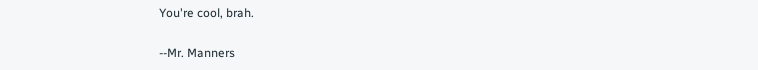You're cool, brah.

--Mr. Manners